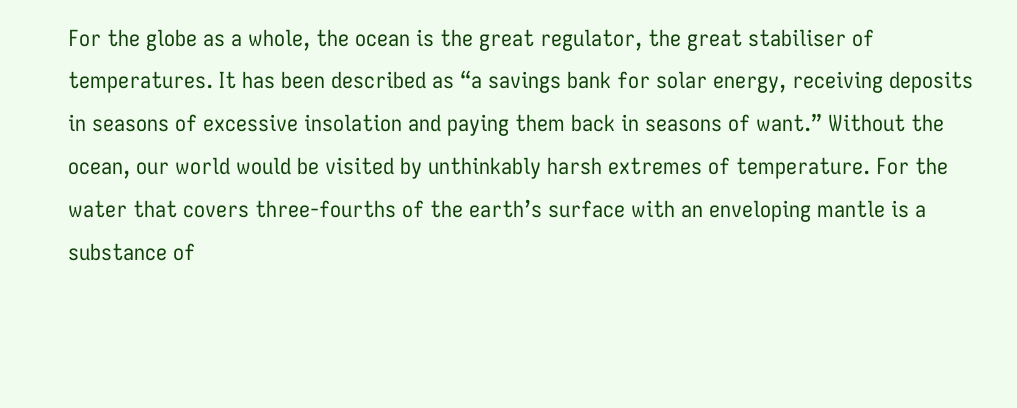For the globe as a whole, the ocean is the great regulator, the great stabiliser of temperatures. It has been described as “a savings bank for solar energy, receiving deposits in seasons of excessive insolation and paying them back in seasons of want.” Without the ocean, our world would be visited by unthinkably harsh extremes of temperature. For the water that covers three-fourths of the earth’s surface with an enveloping mantle is a substance of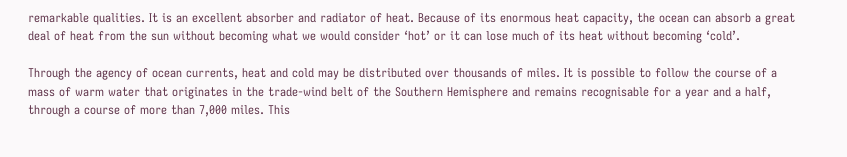remarkable qualities. It is an excellent absorber and radiator of heat. Because of its enormous heat capacity, the ocean can absorb a great deal of heat from the sun without becoming what we would consider ‘hot’ or it can lose much of its heat without becoming ‘cold’.

Through the agency of ocean currents, heat and cold may be distributed over thousands of miles. It is possible to follow the course of a mass of warm water that originates in the trade-wind belt of the Southern Hemisphere and remains recognisable for a year and a half, through a course of more than 7,000 miles. This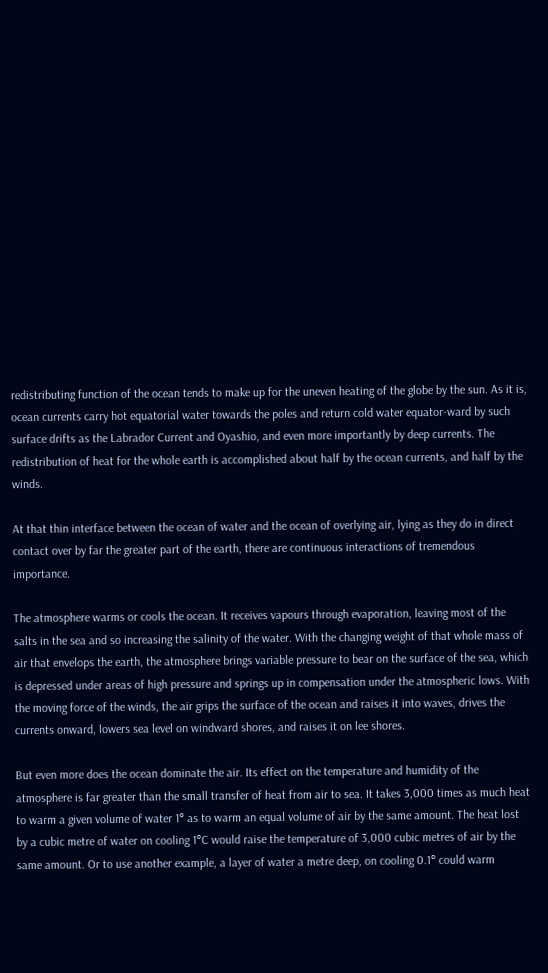redistributing function of the ocean tends to make up for the uneven heating of the globe by the sun. As it is, ocean currents carry hot equatorial water towards the poles and return cold water equator-ward by such surface drifts as the Labrador Current and Oyashio, and even more importantly by deep currents. The redistribution of heat for the whole earth is accomplished about half by the ocean currents, and half by the winds.

At that thin interface between the ocean of water and the ocean of overlying air, lying as they do in direct contact over by far the greater part of the earth, there are continuous interactions of tremendous importance.

The atmosphere warms or cools the ocean. It receives vapours through evaporation, leaving most of the salts in the sea and so increasing the salinity of the water. With the changing weight of that whole mass of air that envelops the earth, the atmosphere brings variable pressure to bear on the surface of the sea, which is depressed under areas of high pressure and springs up in compensation under the atmospheric lows. With the moving force of the winds, the air grips the surface of the ocean and raises it into waves, drives the currents onward, lowers sea level on windward shores, and raises it on lee shores.

But even more does the ocean dominate the air. Its effect on the temperature and humidity of the atmosphere is far greater than the small transfer of heat from air to sea. It takes 3,000 times as much heat to warm a given volume of water 1° as to warm an equal volume of air by the same amount. The heat lost by a cubic metre of water on cooling 1°C would raise the temperature of 3,000 cubic metres of air by the same amount. Or to use another example, a layer of water a metre deep, on cooling 0.1° could warm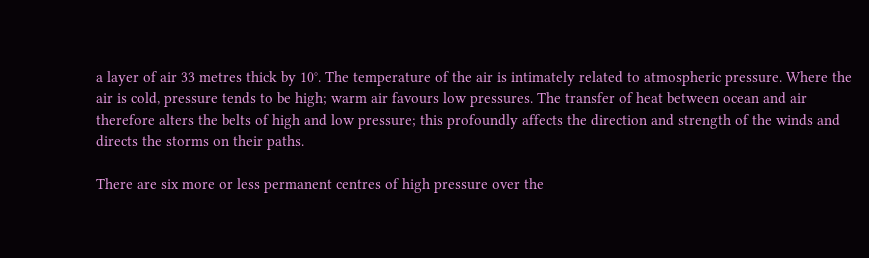a layer of air 33 metres thick by 10°. The temperature of the air is intimately related to atmospheric pressure. Where the air is cold, pressure tends to be high; warm air favours low pressures. The transfer of heat between ocean and air therefore alters the belts of high and low pressure; this profoundly affects the direction and strength of the winds and directs the storms on their paths.

There are six more or less permanent centres of high pressure over the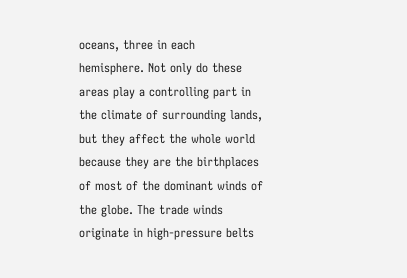oceans, three in each hemisphere. Not only do these areas play a controlling part in the climate of surrounding lands, but they affect the whole world because they are the birthplaces of most of the dominant winds of the globe. The trade winds originate in high-pressure belts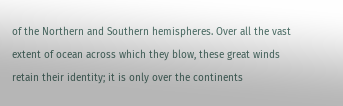of the Northern and Southern hemispheres. Over all the vast extent of ocean across which they blow, these great winds retain their identity; it is only over the continents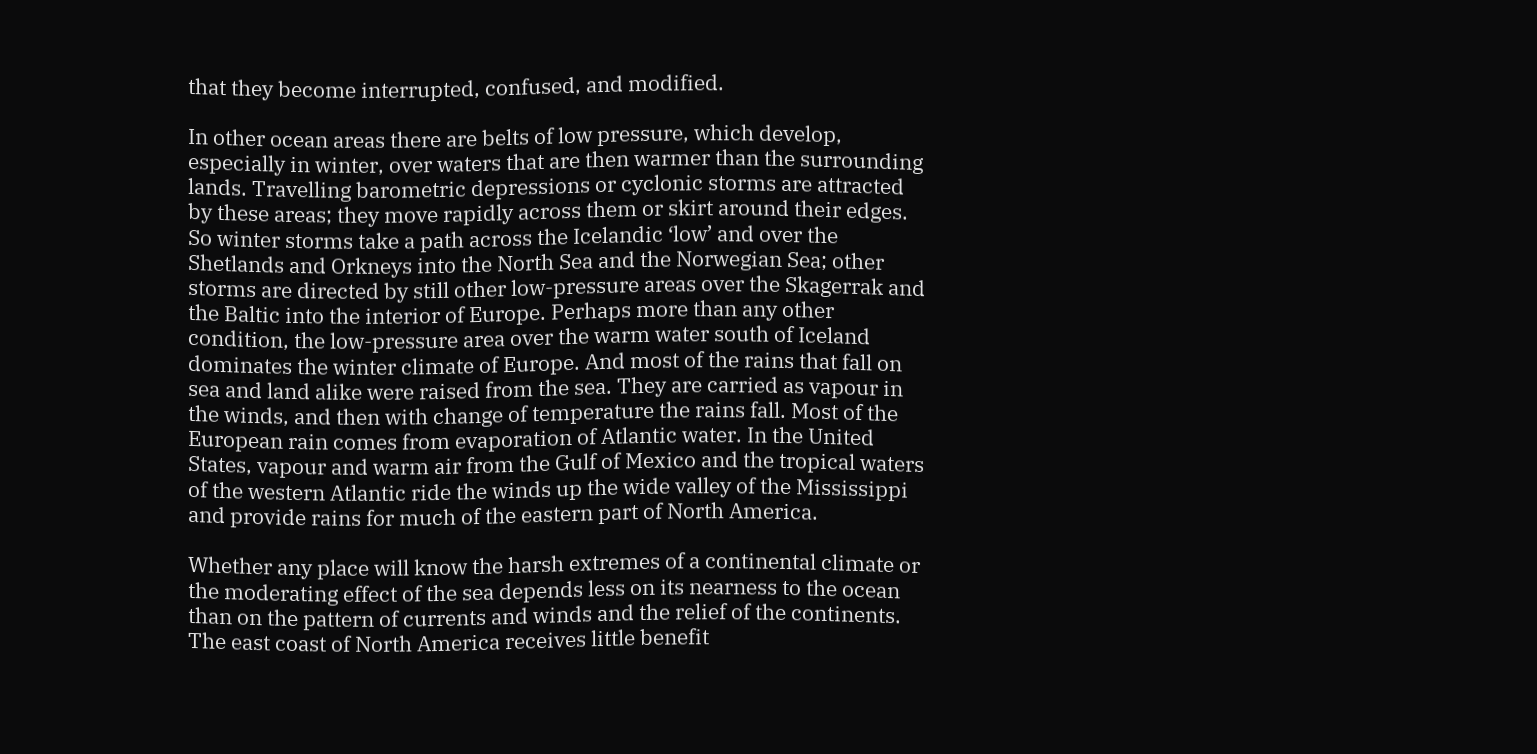that they become interrupted, confused, and modified.

In other ocean areas there are belts of low pressure, which develop, especially in winter, over waters that are then warmer than the surrounding lands. Travelling barometric depressions or cyclonic storms are attracted by these areas; they move rapidly across them or skirt around their edges. So winter storms take a path across the Icelandic ‘low’ and over the Shetlands and Orkneys into the North Sea and the Norwegian Sea; other storms are directed by still other low-pressure areas over the Skagerrak and the Baltic into the interior of Europe. Perhaps more than any other condition, the low-pressure area over the warm water south of Iceland dominates the winter climate of Europe. And most of the rains that fall on sea and land alike were raised from the sea. They are carried as vapour in the winds, and then with change of temperature the rains fall. Most of the European rain comes from evaporation of Atlantic water. In the United States, vapour and warm air from the Gulf of Mexico and the tropical waters of the western Atlantic ride the winds up the wide valley of the Mississippi and provide rains for much of the eastern part of North America.

Whether any place will know the harsh extremes of a continental climate or the moderating effect of the sea depends less on its nearness to the ocean than on the pattern of currents and winds and the relief of the continents. The east coast of North America receives little benefit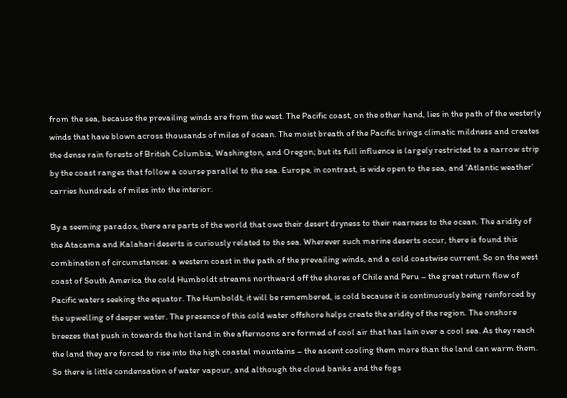from the sea, because the prevailing winds are from the west. The Pacific coast, on the other hand, lies in the path of the westerly winds that have blown across thousands of miles of ocean. The moist breath of the Pacific brings climatic mildness and creates the dense rain forests of British Columbia, Washington, and Oregon; but its full influence is largely restricted to a narrow strip by the coast ranges that follow a course parallel to the sea. Europe, in contrast, is wide open to the sea, and ‘Atlantic weather’ carries hundreds of miles into the interior.

By a seeming paradox, there are parts of the world that owe their desert dryness to their nearness to the ocean. The aridity of the Atacama and Kalahari deserts is curiously related to the sea. Wherever such marine deserts occur, there is found this combination of circumstances: a western coast in the path of the prevailing winds, and a cold coastwise current. So on the west coast of South America the cold Humboldt streams northward off the shores of Chile and Peru – the great return flow of Pacific waters seeking the equator. The Humboldt, it will be remembered, is cold because it is continuously being reinforced by the upwelling of deeper water. The presence of this cold water offshore helps create the aridity of the region. The onshore breezes that push in towards the hot land in the afternoons are formed of cool air that has lain over a cool sea. As they reach the land they are forced to rise into the high coastal mountains – the ascent cooling them more than the land can warm them. So there is little condensation of water vapour, and although the cloud banks and the fogs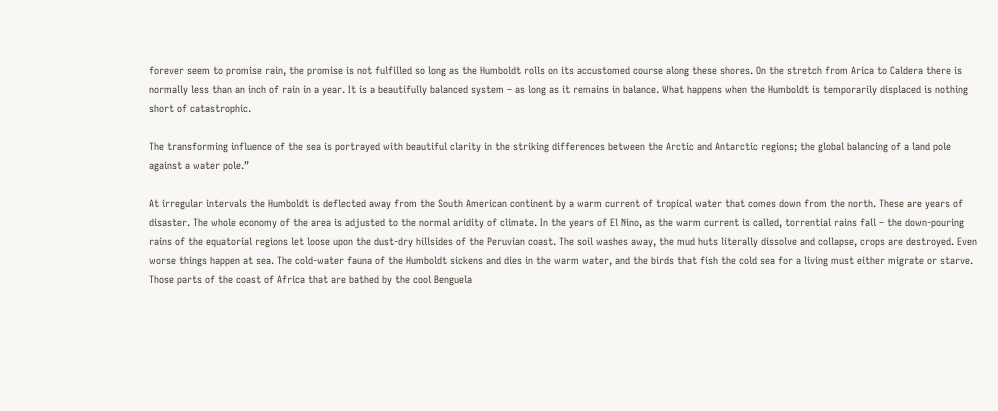forever seem to promise rain, the promise is not fulfilled so long as the Humboldt rolls on its accustomed course along these shores. On the stretch from Arica to Caldera there is normally less than an inch of rain in a year. It is a beautifully balanced system – as long as it remains in balance. What happens when the Humboldt is temporarily displaced is nothing short of catastrophic.

The transforming influence of the sea is portrayed with beautiful clarity in the striking differences between the Arctic and Antarctic regions; the global balancing of a land pole against a water pole.”

At irregular intervals the Humboldt is deflected away from the South American continent by a warm current of tropical water that comes down from the north. These are years of disaster. The whole economy of the area is adjusted to the normal aridity of climate. In the years of El Nino, as the warm current is called, torrential rains fall – the down-pouring rains of the equatorial regions let loose upon the dust-dry hillsides of the Peruvian coast. The soil washes away, the mud huts literally dissolve and collapse, crops are destroyed. Even worse things happen at sea. The cold-water fauna of the Humboldt sickens and dies in the warm water, and the birds that fish the cold sea for a living must either migrate or starve. Those parts of the coast of Africa that are bathed by the cool Benguela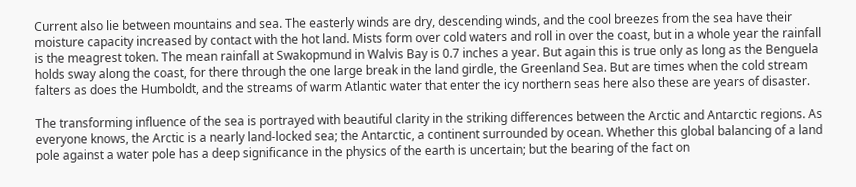Current also lie between mountains and sea. The easterly winds are dry, descending winds, and the cool breezes from the sea have their moisture capacity increased by contact with the hot land. Mists form over cold waters and roll in over the coast, but in a whole year the rainfall is the meagrest token. The mean rainfall at Swakopmund in Walvis Bay is 0.7 inches a year. But again this is true only as long as the Benguela holds sway along the coast, for there through the one large break in the land girdle, the Greenland Sea. But are times when the cold stream falters as does the Humboldt, and the streams of warm Atlantic water that enter the icy northern seas here also these are years of disaster.

The transforming influence of the sea is portrayed with beautiful clarity in the striking differences between the Arctic and Antarctic regions. As everyone knows, the Arctic is a nearly land-locked sea; the Antarctic, a continent surrounded by ocean. Whether this global balancing of a land pole against a water pole has a deep significance in the physics of the earth is uncertain; but the bearing of the fact on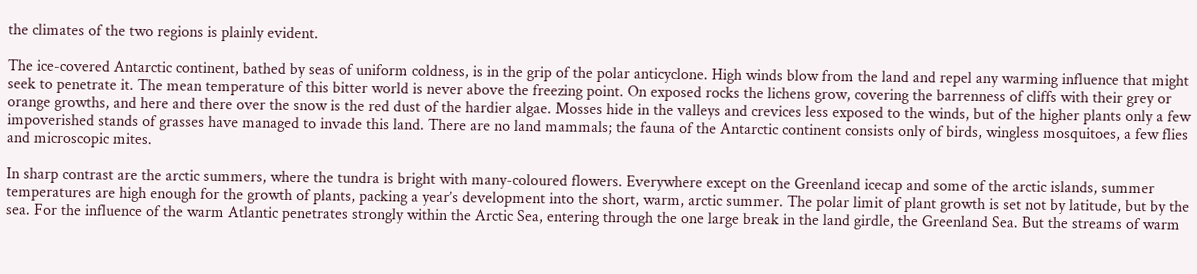the climates of the two regions is plainly evident.

The ice-covered Antarctic continent, bathed by seas of uniform coldness, is in the grip of the polar anticyclone. High winds blow from the land and repel any warming influence that might seek to penetrate it. The mean temperature of this bitter world is never above the freezing point. On exposed rocks the lichens grow, covering the barrenness of cliffs with their grey or orange growths, and here and there over the snow is the red dust of the hardier algae. Mosses hide in the valleys and crevices less exposed to the winds, but of the higher plants only a few impoverished stands of grasses have managed to invade this land. There are no land mammals; the fauna of the Antarctic continent consists only of birds, wingless mosquitoes, a few flies and microscopic mites.

In sharp contrast are the arctic summers, where the tundra is bright with many-coloured flowers. Everywhere except on the Greenland icecap and some of the arctic islands, summer temperatures are high enough for the growth of plants, packing a year’s development into the short, warm, arctic summer. The polar limit of plant growth is set not by latitude, but by the sea. For the influence of the warm Atlantic penetrates strongly within the Arctic Sea, entering through the one large break in the land girdle, the Greenland Sea. But the streams of warm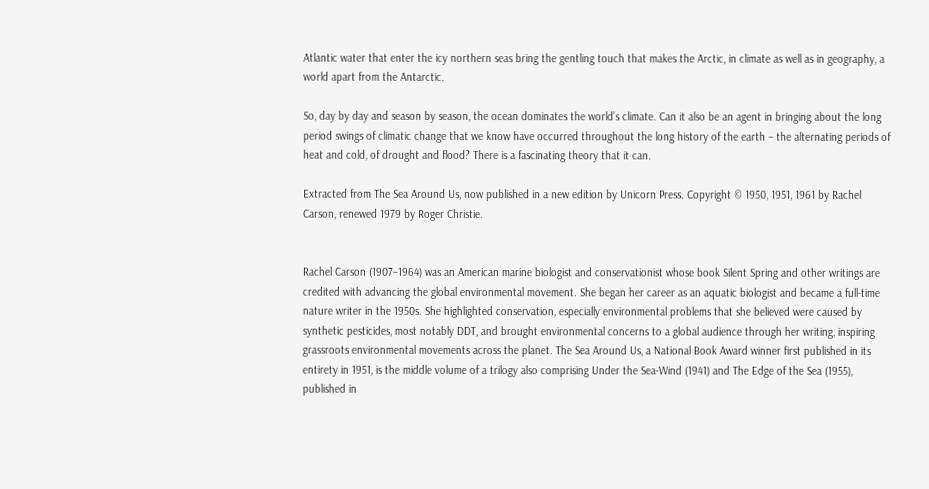Atlantic water that enter the icy northern seas bring the gentling touch that makes the Arctic, in climate as well as in geography, a world apart from the Antarctic.

So, day by day and season by season, the ocean dominates the world’s climate. Can it also be an agent in bringing about the long period swings of climatic change that we know have occurred throughout the long history of the earth – the alternating periods of heat and cold, of drought and flood? There is a fascinating theory that it can.

Extracted from The Sea Around Us, now published in a new edition by Unicorn Press. Copyright © 1950, 1951, 1961 by Rachel Carson, renewed 1979 by Roger Christie.


Rachel Carson (1907–1964) was an American marine biologist and conservationist whose book Silent Spring and other writings are credited with advancing the global environmental movement. She began her career as an aquatic biologist and became a full-time nature writer in the 1950s. She highlighted conservation, especially environmental problems that she believed were caused by synthetic pesticides, most notably DDT, and brought environmental concerns to a global audience through her writing, inspiring grassroots environmental movements across the planet. The Sea Around Us, a National Book Award winner first published in its entirety in 1951, is the middle volume of a trilogy also comprising Under the Sea-Wind (1941) and The Edge of the Sea (1955), published in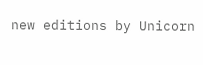new editions by Unicorn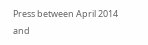Press between April 2014 and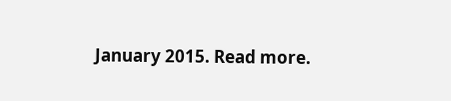January 2015. Read more.